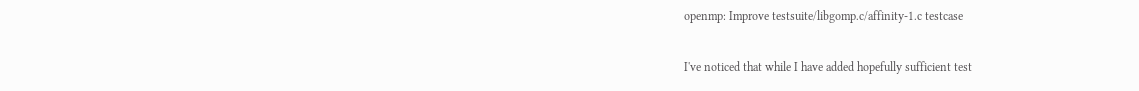openmp: Improve testsuite/libgomp.c/affinity-1.c testcase

I've noticed that while I have added hopefully sufficient test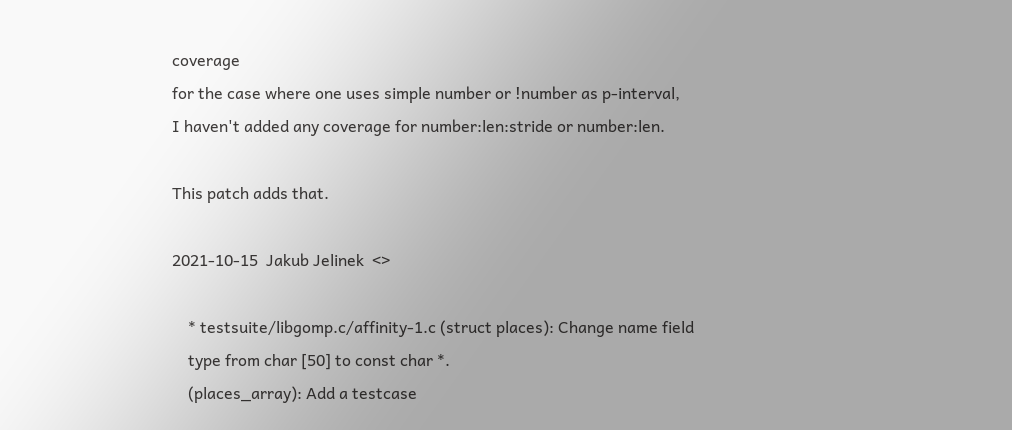coverage
for the case where one uses simple number or !number as p-interval,
I haven't added any coverage for number:len:stride or number:len.

This patch adds that.

2021-10-15  Jakub Jelinek  <>

    * testsuite/libgomp.c/affinity-1.c (struct places): Change name field
    type from char [50] to const char *.
    (places_array): Add a testcase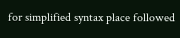for simplified syntax place followed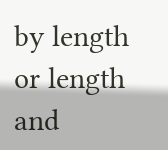by length or length and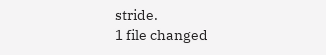stride.
1 file changed